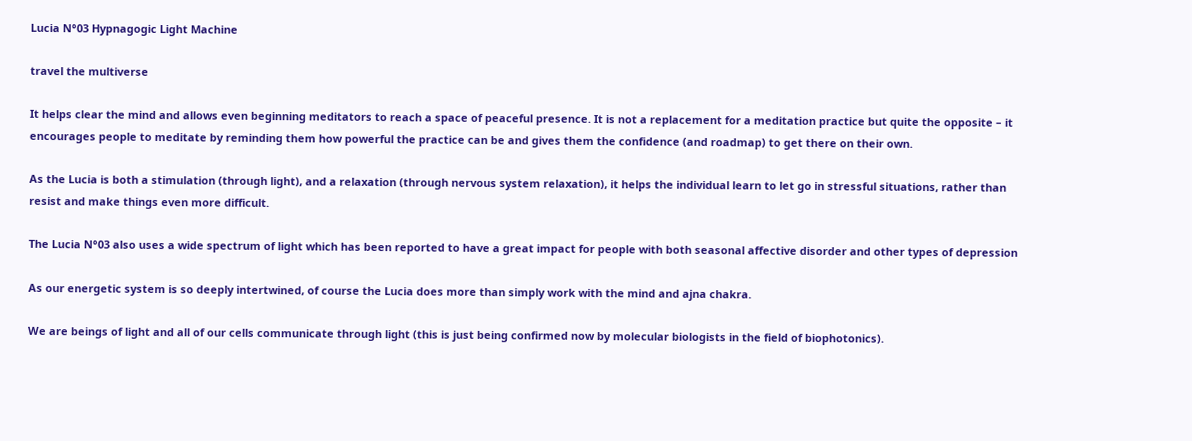Lucia N°03 Hypnagogic Light Machine

travel the multiverse

It helps clear the mind and allows even beginning meditators to reach a space of peaceful presence. It is not a replacement for a meditation practice but quite the opposite – it encourages people to meditate by reminding them how powerful the practice can be and gives them the confidence (and roadmap) to get there on their own.

As the Lucia is both a stimulation (through light), and a relaxation (through nervous system relaxation), it helps the individual learn to let go in stressful situations, rather than resist and make things even more difficult.

The Lucia N°03 also uses a wide spectrum of light which has been reported to have a great impact for people with both seasonal affective disorder and other types of depression

As our energetic system is so deeply intertwined, of course the Lucia does more than simply work with the mind and ajna chakra.

We are beings of light and all of our cells communicate through light (this is just being confirmed now by molecular biologists in the field of biophotonics).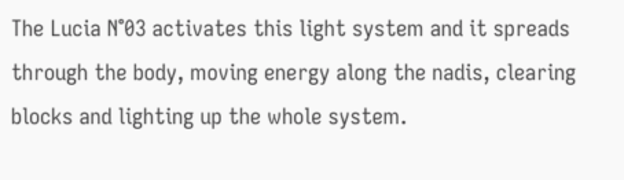The Lucia N°03 activates this light system and it spreads through the body, moving energy along the nadis, clearing blocks and lighting up the whole system.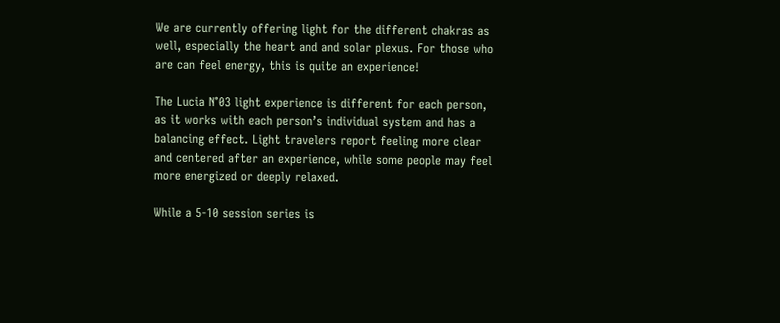We are currently offering light for the different chakras as well, especially the heart and and solar plexus. For those who are can feel energy, this is quite an experience!

The Lucia N°03 light experience is different for each person, as it works with each person’s individual system and has a balancing effect. Light travelers report feeling more clear and centered after an experience, while some people may feel more energized or deeply relaxed.

While a 5-10 session series is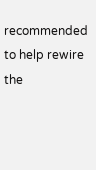recommended to help rewire the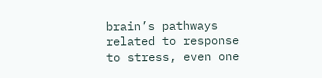brain’s pathways related to response to stress, even one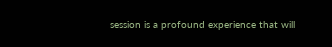session is a profound experience that will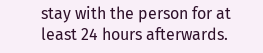stay with the person for at least 24 hours afterwards.